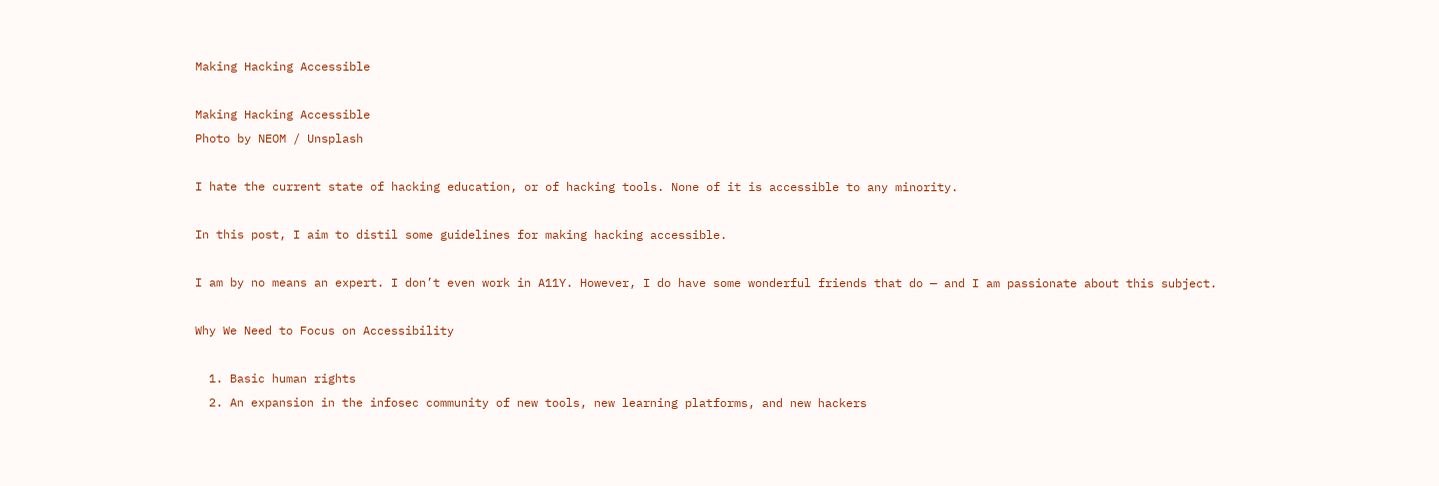Making Hacking Accessible

Making Hacking Accessible
Photo by NEOM / Unsplash

I hate the current state of hacking education, or of hacking tools. None of it is accessible to any minority.

In this post, I aim to distil some guidelines for making hacking accessible.

I am by no means an expert. I don’t even work in A11Y. However, I do have some wonderful friends that do — and I am passionate about this subject.

Why We Need to Focus on Accessibility

  1. Basic human rights
  2. An expansion in the infosec community of new tools, new learning platforms, and new hackers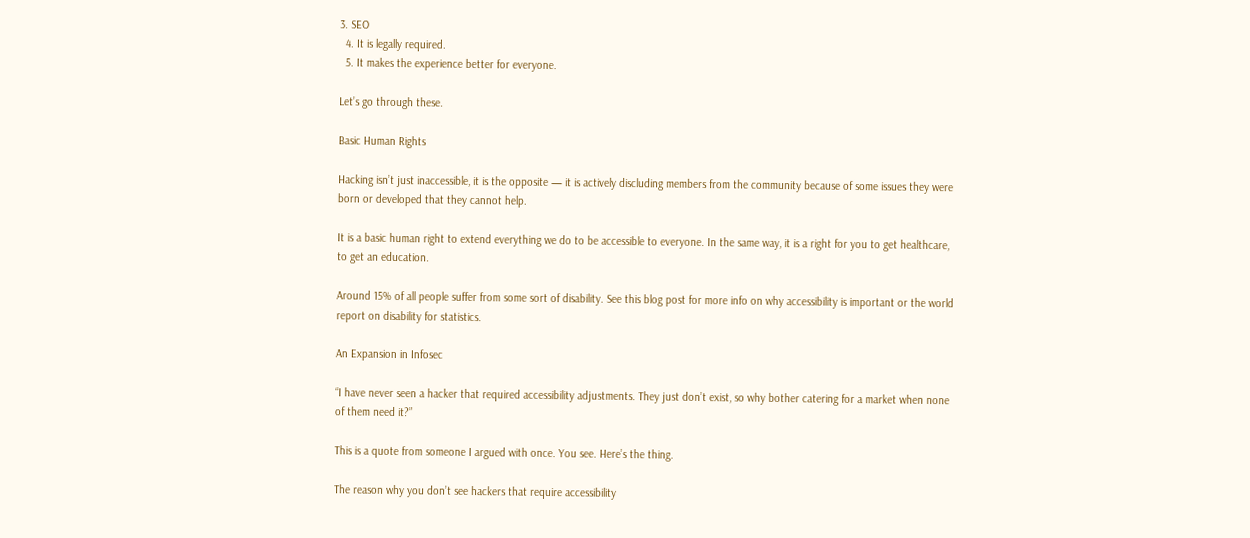3. SEO
  4. It is legally required.
  5. It makes the experience better for everyone.

Let’s go through these.

Basic Human Rights

Hacking isn’t just inaccessible, it is the opposite — it is actively discluding members from the community because of some issues they were born or developed that they cannot help.

It is a basic human right to extend everything we do to be accessible to everyone. In the same way, it is a right for you to get healthcare, to get an education.

Around 15% of all people suffer from some sort of disability. See this blog post for more info on why accessibility is important or the world report on disability for statistics.

An Expansion in Infosec

“I have never seen a hacker that required accessibility adjustments. They just don’t exist, so why bother catering for a market when none of them need it?”

This is a quote from someone I argued with once. You see. Here’s the thing.

The reason why you don’t see hackers that require accessibility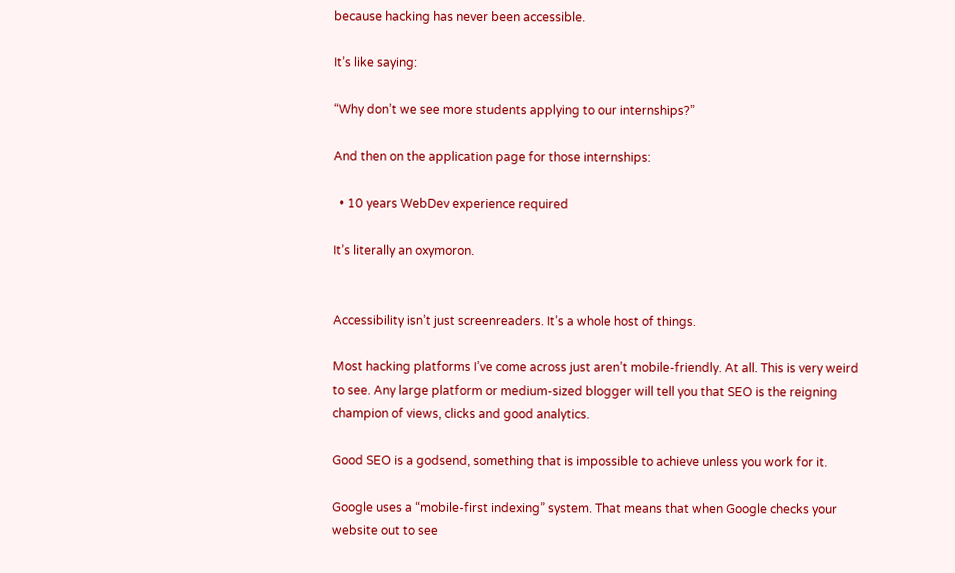because hacking has never been accessible.

It’s like saying:

“Why don’t we see more students applying to our internships?”

And then on the application page for those internships:

  • 10 years WebDev experience required

It’s literally an oxymoron.


Accessibility isn’t just screenreaders. It’s a whole host of things.

Most hacking platforms I’ve come across just aren’t mobile-friendly. At all. This is very weird to see. Any large platform or medium-sized blogger will tell you that SEO is the reigning champion of views, clicks and good analytics.

Good SEO is a godsend, something that is impossible to achieve unless you work for it.

Google uses a “mobile-first indexing” system. That means that when Google checks your website out to see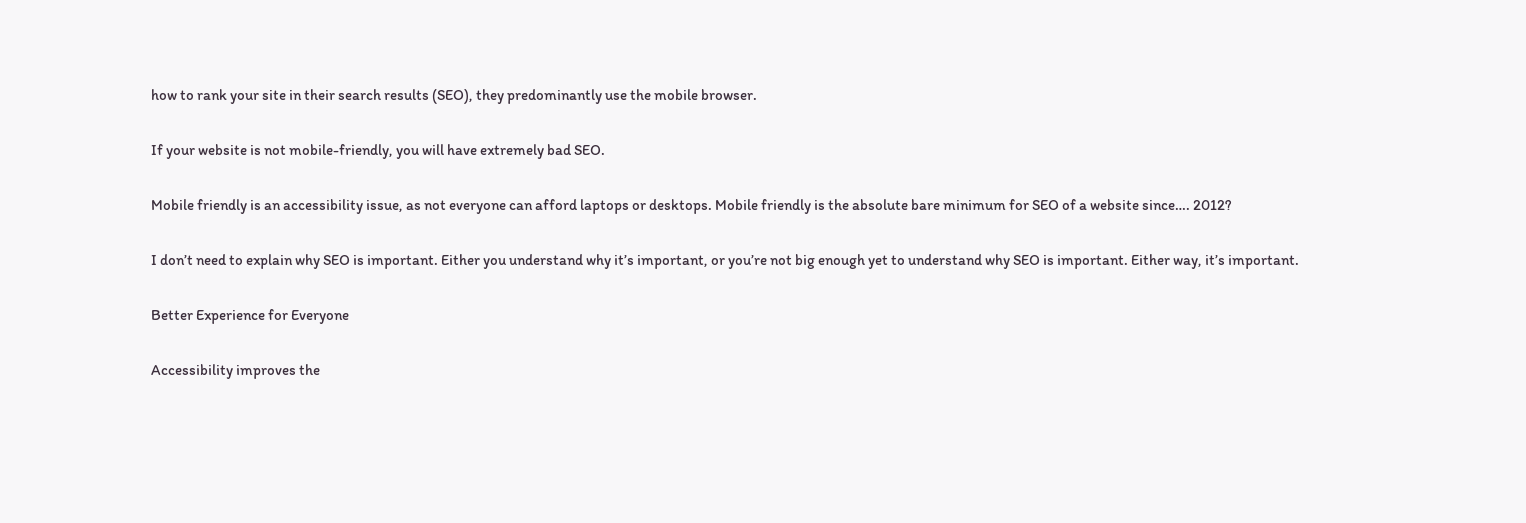how to rank your site in their search results (SEO), they predominantly use the mobile browser.

If your website is not mobile-friendly, you will have extremely bad SEO.

Mobile friendly is an accessibility issue, as not everyone can afford laptops or desktops. Mobile friendly is the absolute bare minimum for SEO of a website since…. 2012?

I don’t need to explain why SEO is important. Either you understand why it’s important, or you’re not big enough yet to understand why SEO is important. Either way, it’s important.

Better Experience for Everyone

Accessibility improves the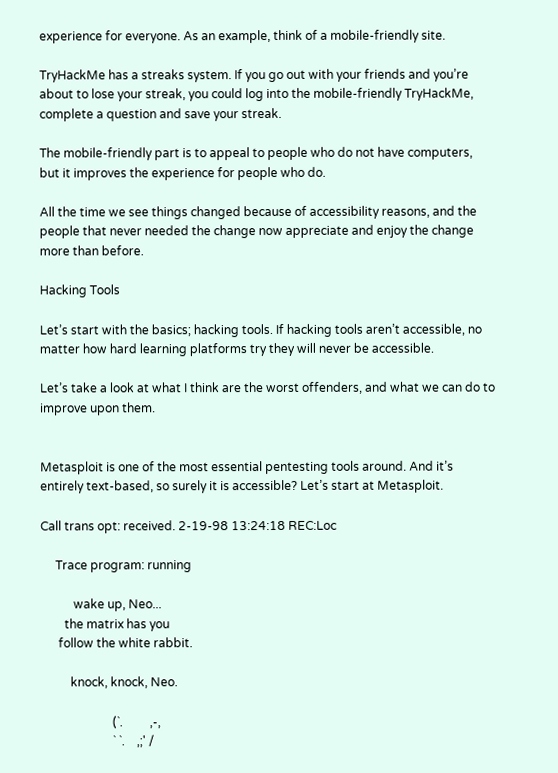experience for everyone. As an example, think of a mobile-friendly site.

TryHackMe has a streaks system. If you go out with your friends and you’re about to lose your streak, you could log into the mobile-friendly TryHackMe, complete a question and save your streak.

The mobile-friendly part is to appeal to people who do not have computers, but it improves the experience for people who do.

All the time we see things changed because of accessibility reasons, and the people that never needed the change now appreciate and enjoy the change more than before.

Hacking Tools

Let’s start with the basics; hacking tools. If hacking tools aren’t accessible, no matter how hard learning platforms try they will never be accessible.

Let’s take a look at what I think are the worst offenders, and what we can do to improve upon them.


Metasploit is one of the most essential pentesting tools around. And it’s entirely text-based, so surely it is accessible? Let’s start at Metasploit.

Call trans opt: received. 2-19-98 13:24:18 REC:Loc

     Trace program: running

           wake up, Neo...
        the matrix has you
      follow the white rabbit.

          knock, knock, Neo.

                        (`.         ,-,
                        ` `.    ,;' /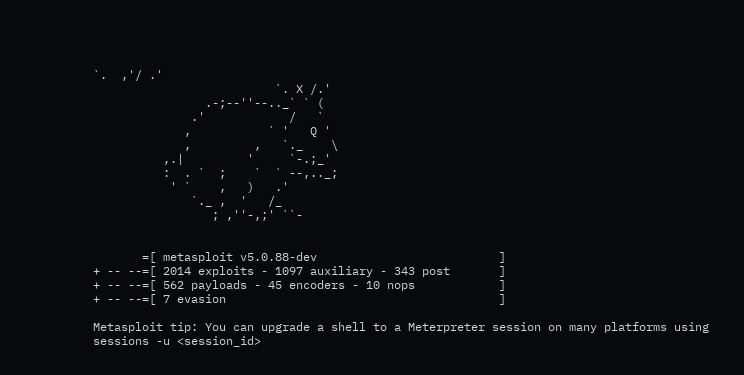`.  ,'/ .'
                          `. X /.'
                .-;--''--.._` ` (
              .'            /   `
             ,           ` '   Q '
             ,         ,   `._    \
          ,.|         '     `-.;_'
          :  . `  ;    `  ` --,.._;
           ' `    ,   )   .'
              `._ ,  '   /_
                 ; ,''-,;' ``-


       =[ metasploit v5.0.88-dev                          ]
+ -- --=[ 2014 exploits - 1097 auxiliary - 343 post       ]
+ -- --=[ 562 payloads - 45 encoders - 10 nops            ]
+ -- --=[ 7 evasion                                       ]

Metasploit tip: You can upgrade a shell to a Meterpreter session on many platforms using sessions -u <session_id>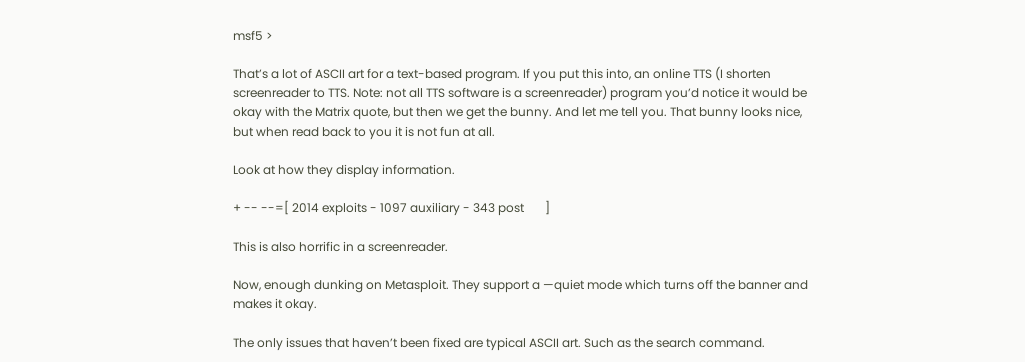msf5 >

That’s a lot of ASCII art for a text-based program. If you put this into, an online TTS (I shorten screenreader to TTS. Note: not all TTS software is a screenreader) program you’d notice it would be okay with the Matrix quote, but then we get the bunny. And let me tell you. That bunny looks nice, but when read back to you it is not fun at all.

Look at how they display information.

+ -- --=[ 2014 exploits - 1097 auxiliary - 343 post       ]

This is also horrific in a screenreader.

Now, enough dunking on Metasploit. They support a —quiet mode which turns off the banner and makes it okay.

The only issues that haven’t been fixed are typical ASCII art. Such as the search command.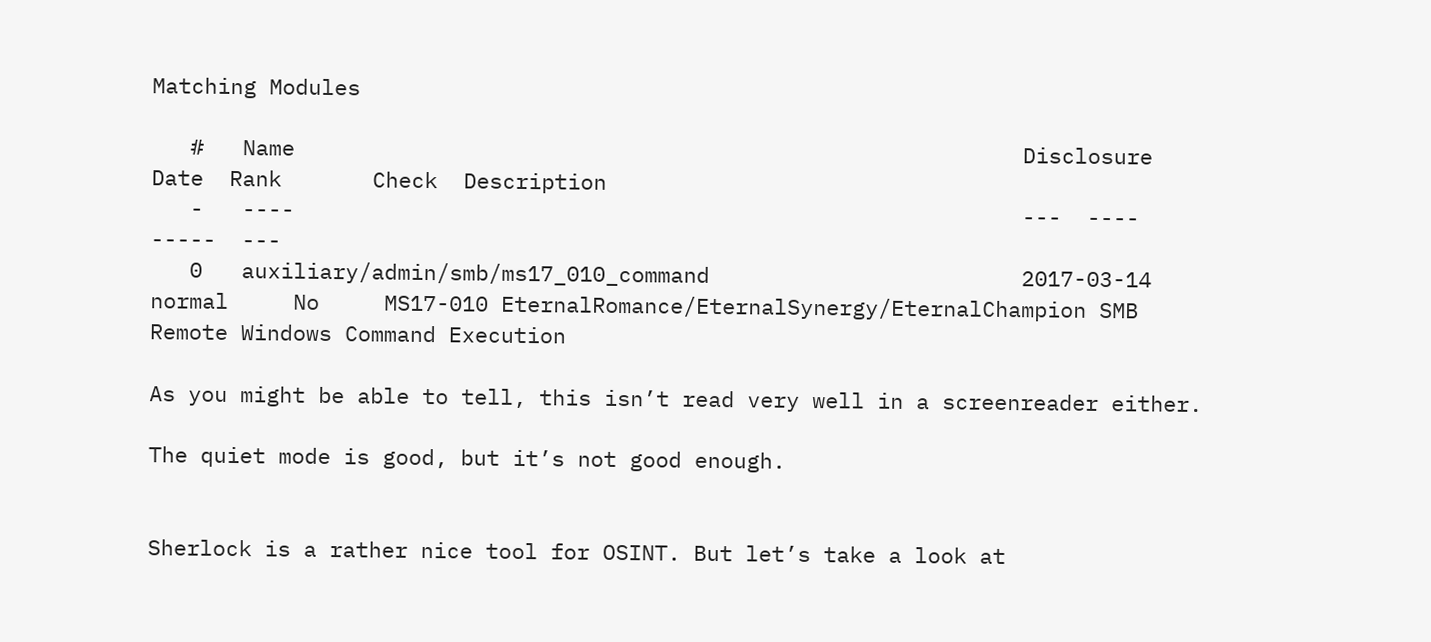Matching Modules

   #   Name                                                        Disclosure Date  Rank       Check  Description
   -   ----                                                        ---  ----       -----  ---
   0   auxiliary/admin/smb/ms17_010_command                        2017-03-14       normal     No     MS17-010 EternalRomance/EternalSynergy/EternalChampion SMB Remote Windows Command Execution

As you might be able to tell, this isn’t read very well in a screenreader either.

The quiet mode is good, but it’s not good enough.


Sherlock is a rather nice tool for OSINT. But let’s take a look at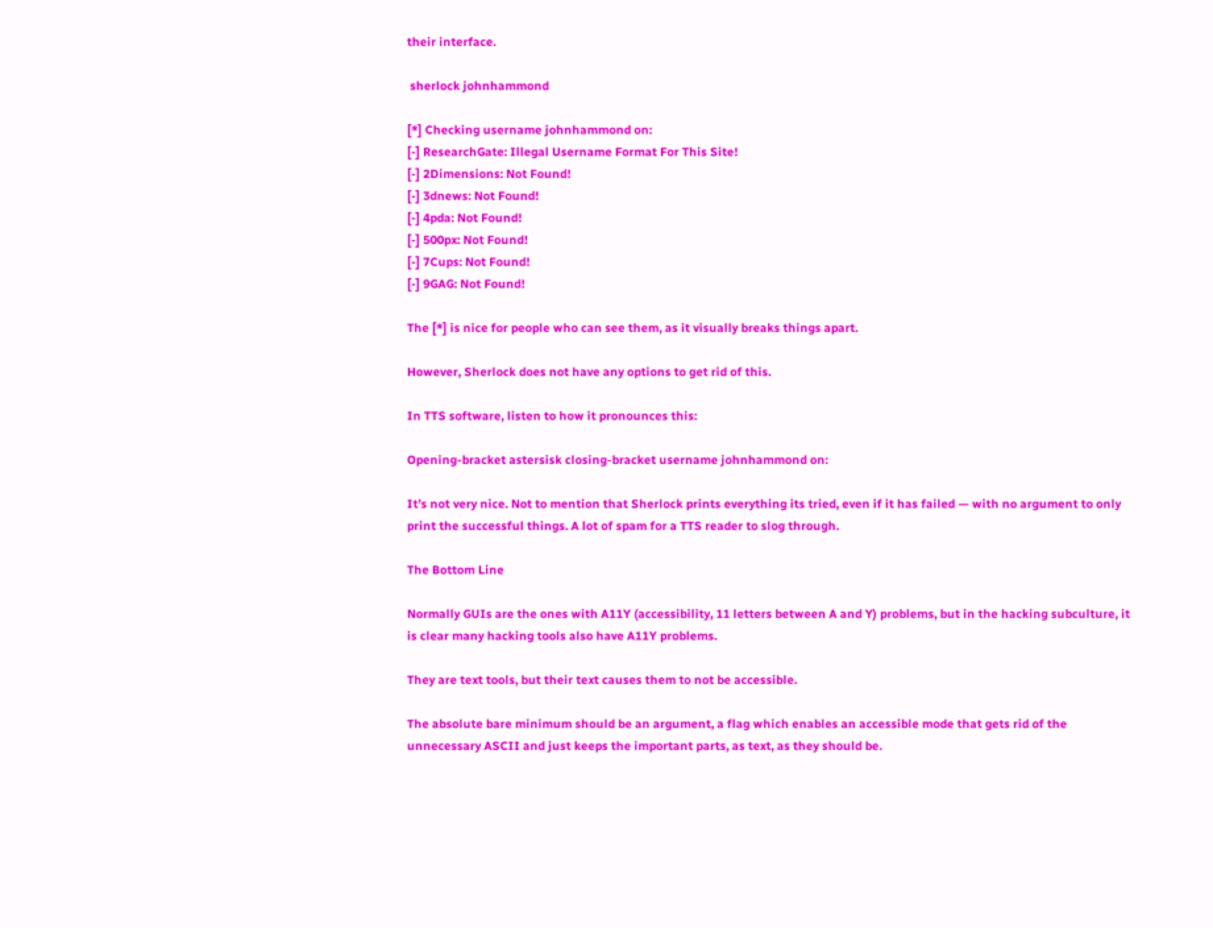their interface.

 sherlock johnhammond

[*] Checking username johnhammond on:
[-] ResearchGate: Illegal Username Format For This Site!
[-] 2Dimensions: Not Found!
[-] 3dnews: Not Found!
[-] 4pda: Not Found!
[-] 500px: Not Found!
[-] 7Cups: Not Found!
[-] 9GAG: Not Found!

The [*] is nice for people who can see them, as it visually breaks things apart.

However, Sherlock does not have any options to get rid of this.

In TTS software, listen to how it pronounces this:

Opening-bracket astersisk closing-bracket username johnhammond on:

It’s not very nice. Not to mention that Sherlock prints everything its tried, even if it has failed — with no argument to only print the successful things. A lot of spam for a TTS reader to slog through.

The Bottom Line

Normally GUIs are the ones with A11Y (accessibility, 11 letters between A and Y) problems, but in the hacking subculture, it is clear many hacking tools also have A11Y problems.

They are text tools, but their text causes them to not be accessible.

The absolute bare minimum should be an argument, a flag which enables an accessible mode that gets rid of the unnecessary ASCII and just keeps the important parts, as text, as they should be.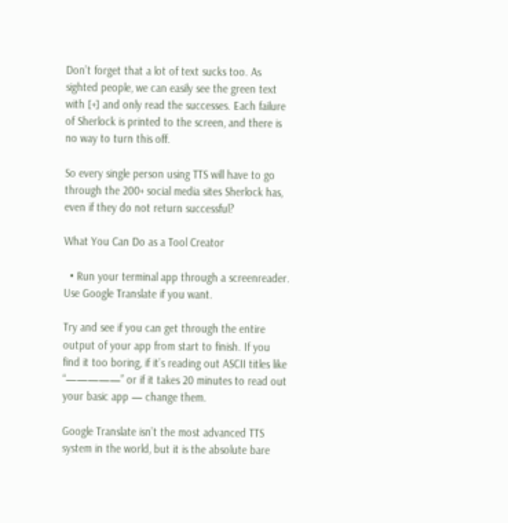Don’t forget that a lot of text sucks too. As sighted people, we can easily see the green text with [+] and only read the successes. Each failure of Sherlock is printed to the screen, and there is no way to turn this off.

So every single person using TTS will have to go through the 200+ social media sites Sherlock has, even if they do not return successful?

What You Can Do as a Tool Creator

  • Run your terminal app through a screenreader. Use Google Translate if you want.

Try and see if you can get through the entire output of your app from start to finish. If you find it too boring, if it’s reading out ASCII titles like “—————” or if it takes 20 minutes to read out your basic app — change them.

Google Translate isn’t the most advanced TTS system in the world, but it is the absolute bare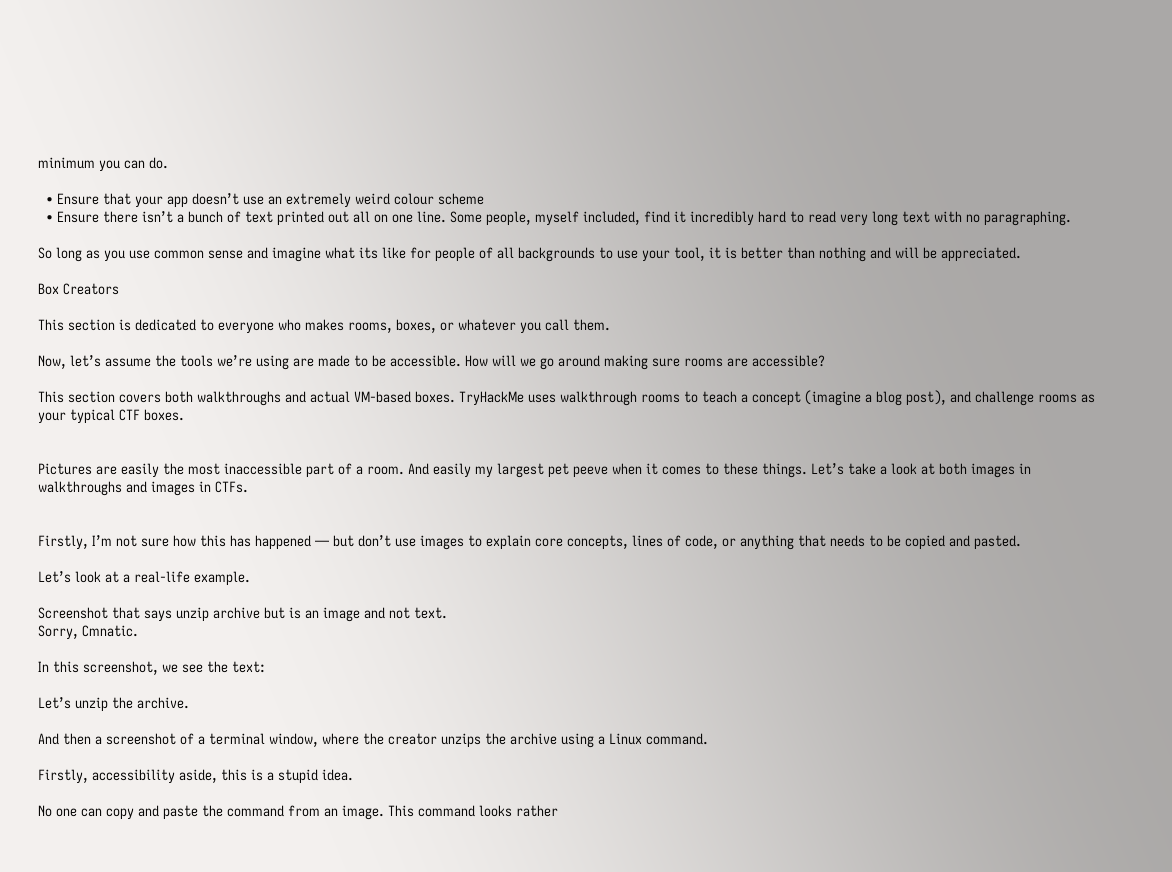minimum you can do.

  • Ensure that your app doesn’t use an extremely weird colour scheme
  • Ensure there isn’t a bunch of text printed out all on one line. Some people, myself included, find it incredibly hard to read very long text with no paragraphing.

So long as you use common sense and imagine what its like for people of all backgrounds to use your tool, it is better than nothing and will be appreciated.

Box Creators

This section is dedicated to everyone who makes rooms, boxes, or whatever you call them.

Now, let’s assume the tools we’re using are made to be accessible. How will we go around making sure rooms are accessible?

This section covers both walkthroughs and actual VM-based boxes. TryHackMe uses walkthrough rooms to teach a concept (imagine a blog post), and challenge rooms as your typical CTF boxes.


Pictures are easily the most inaccessible part of a room. And easily my largest pet peeve when it comes to these things. Let’s take a look at both images in walkthroughs and images in CTFs.


Firstly, I’m not sure how this has happened — but don’t use images to explain core concepts, lines of code, or anything that needs to be copied and pasted.

Let’s look at a real-life example.

Screenshot that says unzip archive but is an image and not text.
Sorry, Cmnatic.

In this screenshot, we see the text:

Let’s unzip the archive.

And then a screenshot of a terminal window, where the creator unzips the archive using a Linux command.

Firstly, accessibility aside, this is a stupid idea.

No one can copy and paste the command from an image. This command looks rather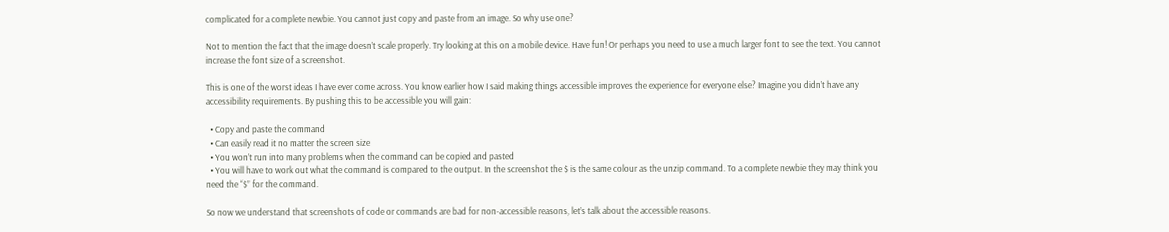complicated for a complete newbie. You cannot just copy and paste from an image. So why use one?

Not to mention the fact that the image doesn’t scale properly. Try looking at this on a mobile device. Have fun! Or perhaps you need to use a much larger font to see the text. You cannot increase the font size of a screenshot.

This is one of the worst ideas I have ever come across. You know earlier how I said making things accessible improves the experience for everyone else? Imagine you didn’t have any accessibility requirements. By pushing this to be accessible you will gain:

  • Copy and paste the command
  • Can easily read it no matter the screen size
  • You won’t run into many problems when the command can be copied and pasted
  • You will have to work out what the command is compared to the output. In the screenshot the $ is the same colour as the unzip command. To a complete newbie they may think you need the “$” for the command.

So now we understand that screenshots of code or commands are bad for non-accessible reasons, let’s talk about the accessible reasons.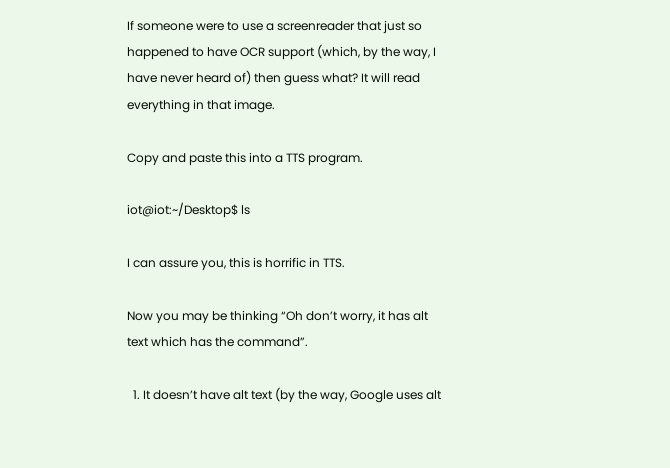If someone were to use a screenreader that just so happened to have OCR support (which, by the way, I have never heard of) then guess what? It will read everything in that image.

Copy and paste this into a TTS program.

iot@iot:~/Desktop$ ls

I can assure you, this is horrific in TTS.

Now you may be thinking “Oh don’t worry, it has alt text which has the command”.

  1. It doesn’t have alt text (by the way, Google uses alt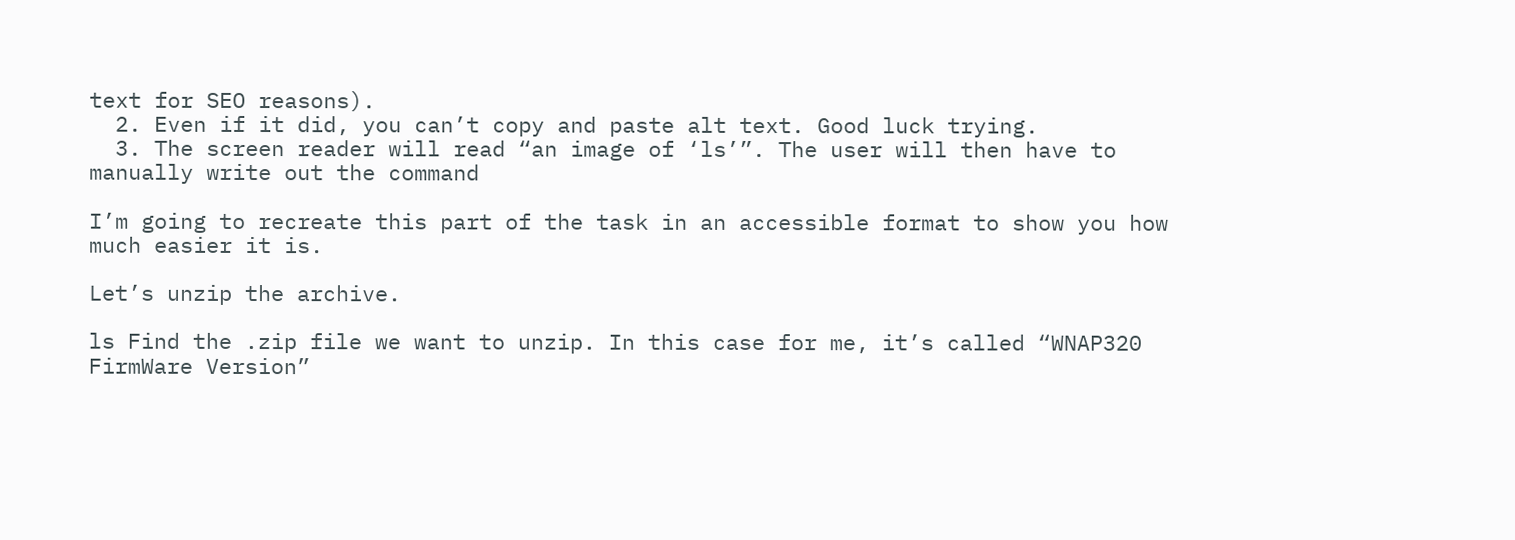text for SEO reasons).
  2. Even if it did, you can’t copy and paste alt text. Good luck trying.
  3. The screen reader will read “an image of ‘ls’”. The user will then have to manually write out the command

I’m going to recreate this part of the task in an accessible format to show you how much easier it is.

Let’s unzip the archive.

ls Find the .zip file we want to unzip. In this case for me, it’s called “WNAP320 FirmWare Version”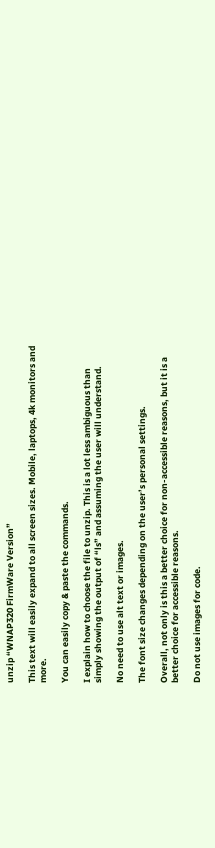unzip “WNAP320 FirmWare Version”

This text will easily expand to all screen sizes. Mobile, laptops, 4k monitors and more.

You can easily copy & paste the commands.

I explain how to choose the file to unzip. This is a lot less ambiguous than simply showing the output of “ls” and assuming the user will understand.

No need to use alt text or images.

The font size changes depending on the user’s personal settings.

Overall, not only is this a better choice for non-accessible reasons, but it is a better choice for accessible reasons.

Do not use images for code.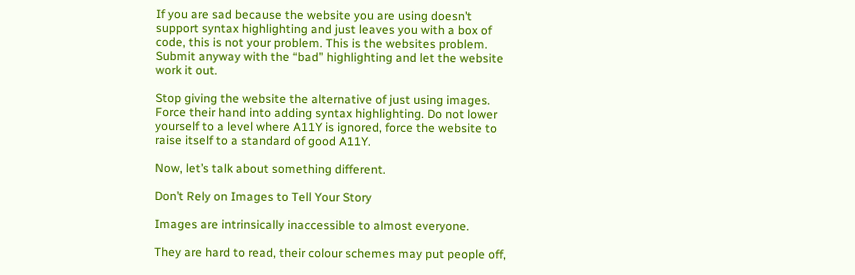If you are sad because the website you are using doesn’t support syntax highlighting and just leaves you with a box of code, this is not your problem. This is the websites problem. Submit anyway with the “bad” highlighting and let the website work it out.

Stop giving the website the alternative of just using images. Force their hand into adding syntax highlighting. Do not lower yourself to a level where A11Y is ignored, force the website to raise itself to a standard of good A11Y.

Now, let’s talk about something different.

Don’t Rely on Images to Tell Your Story

Images are intrinsically inaccessible to almost everyone.

They are hard to read, their colour schemes may put people off,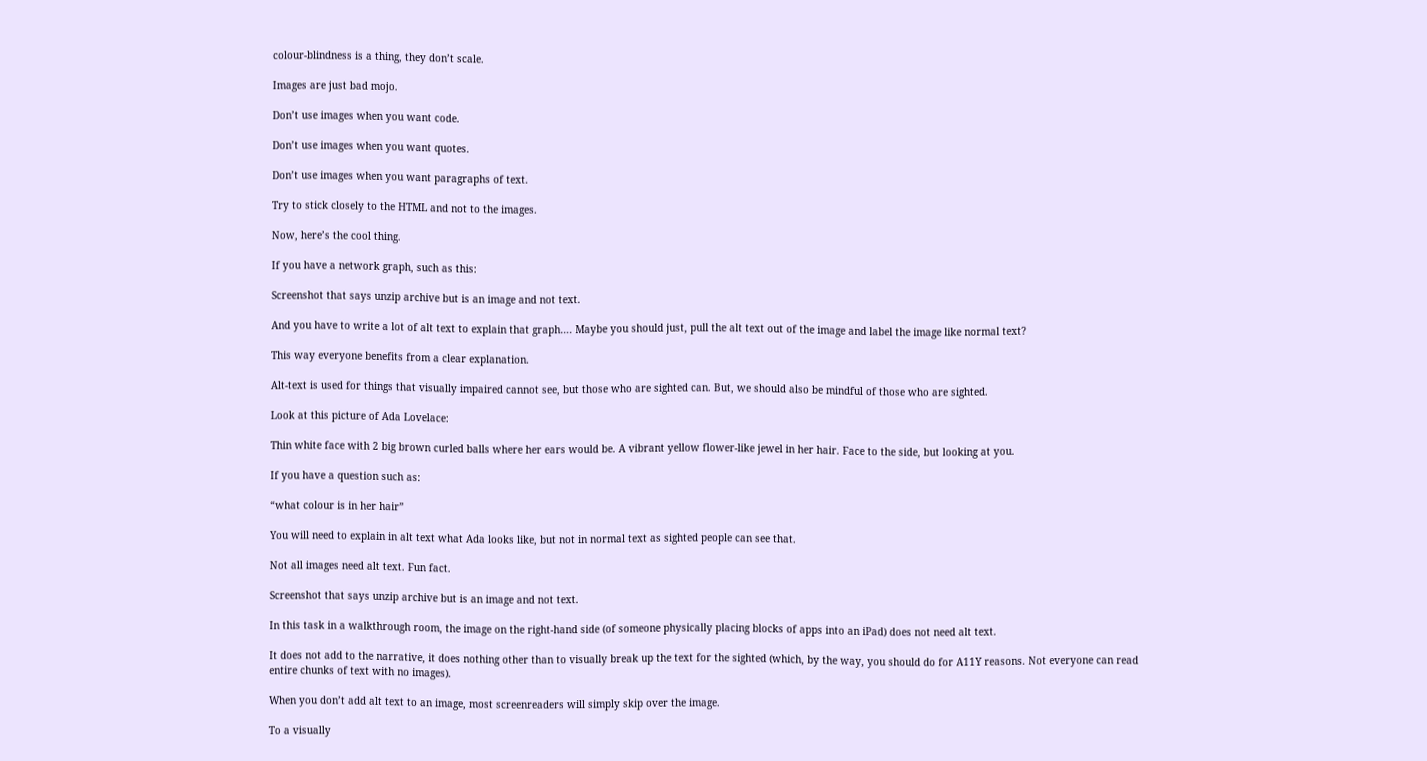colour-blindness is a thing, they don’t scale.

Images are just bad mojo.

Don’t use images when you want code.

Don’t use images when you want quotes.

Don’t use images when you want paragraphs of text.

Try to stick closely to the HTML and not to the images.

Now, here’s the cool thing.

If you have a network graph, such as this:

Screenshot that says unzip archive but is an image and not text.

And you have to write a lot of alt text to explain that graph…. Maybe you should just, pull the alt text out of the image and label the image like normal text?

This way everyone benefits from a clear explanation.

Alt-text is used for things that visually impaired cannot see, but those who are sighted can. But, we should also be mindful of those who are sighted.

Look at this picture of Ada Lovelace:

Thin white face with 2 big brown curled balls where her ears would be. A vibrant yellow flower-like jewel in her hair. Face to the side, but looking at you.

If you have a question such as:

“what colour is in her hair”

You will need to explain in alt text what Ada looks like, but not in normal text as sighted people can see that.

Not all images need alt text. Fun fact.

Screenshot that says unzip archive but is an image and not text.

In this task in a walkthrough room, the image on the right-hand side (of someone physically placing blocks of apps into an iPad) does not need alt text.

It does not add to the narrative, it does nothing other than to visually break up the text for the sighted (which, by the way, you should do for A11Y reasons. Not everyone can read entire chunks of text with no images).

When you don’t add alt text to an image, most screenreaders will simply skip over the image.

To a visually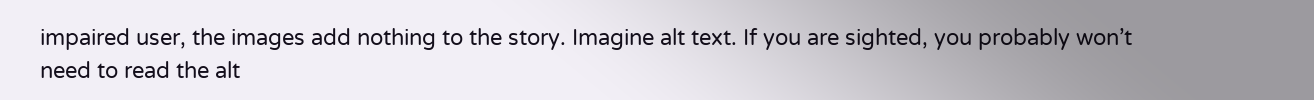impaired user, the images add nothing to the story. Imagine alt text. If you are sighted, you probably won’t need to read the alt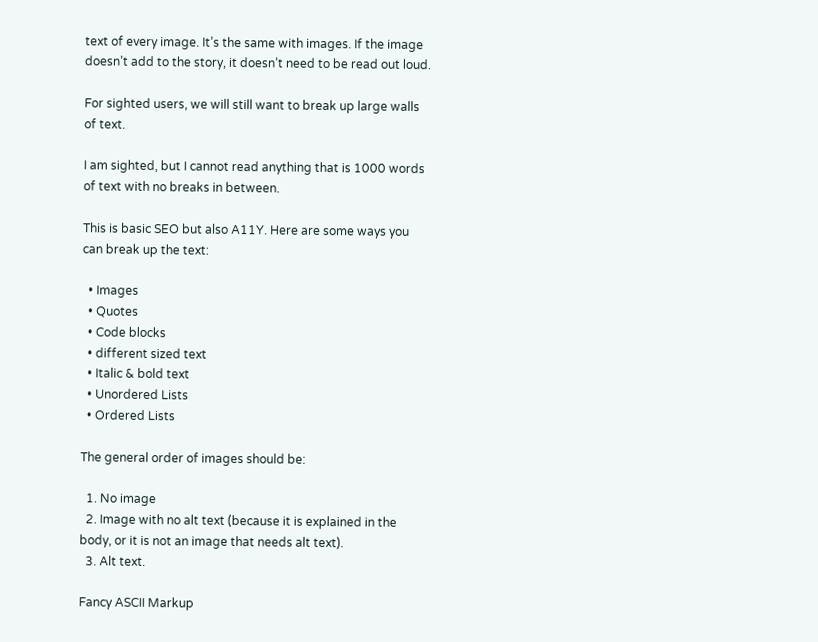text of every image. It’s the same with images. If the image doesn’t add to the story, it doesn’t need to be read out loud.

For sighted users, we will still want to break up large walls of text.

I am sighted, but I cannot read anything that is 1000 words of text with no breaks in between.

This is basic SEO but also A11Y. Here are some ways you can break up the text:

  • Images
  • Quotes
  • Code blocks
  • different sized text
  • Italic & bold text
  • Unordered Lists
  • Ordered Lists

The general order of images should be:

  1. No image
  2. Image with no alt text (because it is explained in the body, or it is not an image that needs alt text).
  3. Alt text.

Fancy ASCII Markup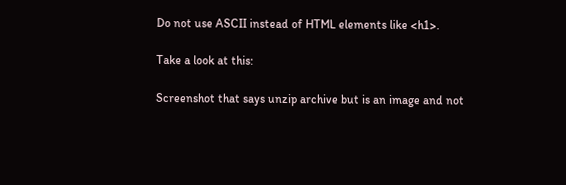Do not use ASCII instead of HTML elements like <h1>.

Take a look at this:

Screenshot that says unzip archive but is an image and not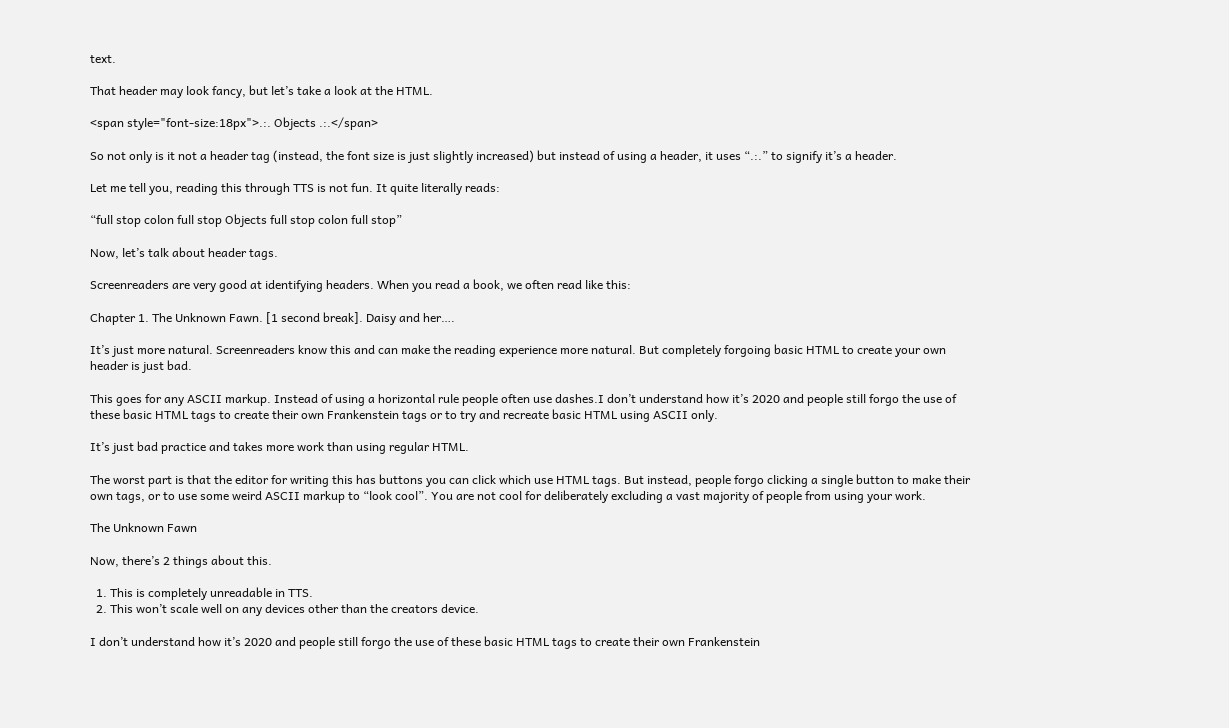text.

That header may look fancy, but let’s take a look at the HTML.

<span style="font-size:18px">.:. Objects .:.</span>

So not only is it not a header tag (instead, the font size is just slightly increased) but instead of using a header, it uses “.:.” to signify it’s a header.

Let me tell you, reading this through TTS is not fun. It quite literally reads:

“full stop colon full stop Objects full stop colon full stop”

Now, let’s talk about header tags.

Screenreaders are very good at identifying headers. When you read a book, we often read like this:

Chapter 1. The Unknown Fawn. [1 second break]. Daisy and her….

It’s just more natural. Screenreaders know this and can make the reading experience more natural. But completely forgoing basic HTML to create your own header is just bad.

This goes for any ASCII markup. Instead of using a horizontal rule people often use dashes.I don’t understand how it’s 2020 and people still forgo the use of these basic HTML tags to create their own Frankenstein tags or to try and recreate basic HTML using ASCII only.

It’s just bad practice and takes more work than using regular HTML.

The worst part is that the editor for writing this has buttons you can click which use HTML tags. But instead, people forgo clicking a single button to make their own tags, or to use some weird ASCII markup to “look cool”. You are not cool for deliberately excluding a vast majority of people from using your work.

The Unknown Fawn

Now, there’s 2 things about this.

  1. This is completely unreadable in TTS.
  2. This won’t scale well on any devices other than the creators device.

I don’t understand how it’s 2020 and people still forgo the use of these basic HTML tags to create their own Frankenstein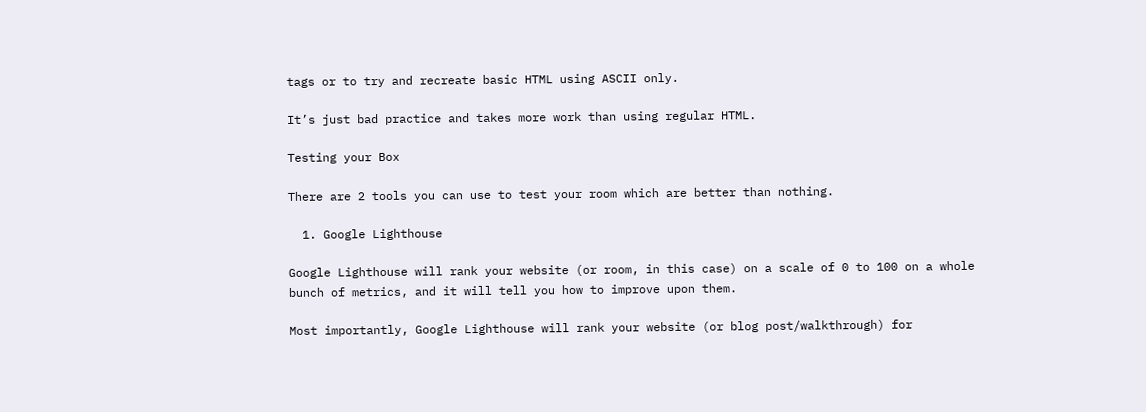tags or to try and recreate basic HTML using ASCII only.

It’s just bad practice and takes more work than using regular HTML.

Testing your Box

There are 2 tools you can use to test your room which are better than nothing.

  1. Google Lighthouse

Google Lighthouse will rank your website (or room, in this case) on a scale of 0 to 100 on a whole bunch of metrics, and it will tell you how to improve upon them.

Most importantly, Google Lighthouse will rank your website (or blog post/walkthrough) for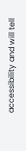accessibility and will tell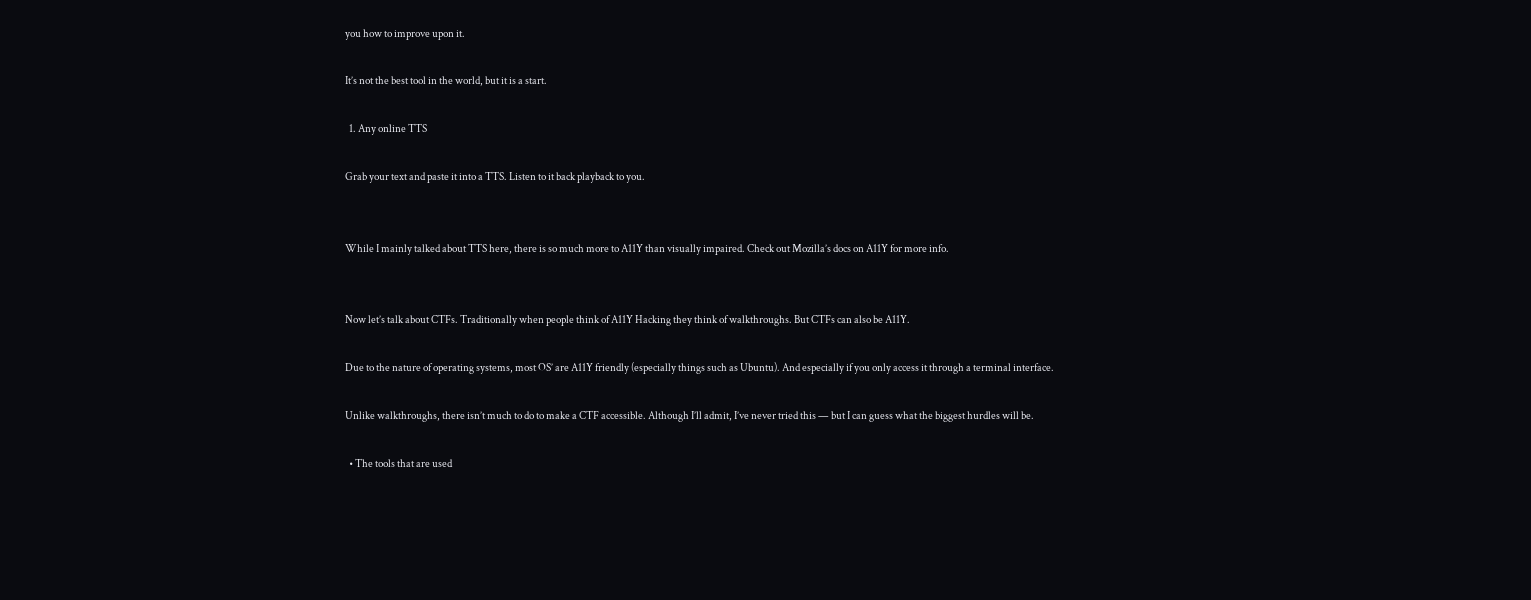you how to improve upon it.

It’s not the best tool in the world, but it is a start.

  1. Any online TTS

Grab your text and paste it into a TTS. Listen to it back playback to you.


While I mainly talked about TTS here, there is so much more to A11Y than visually impaired. Check out Mozilla’s docs on A11Y for more info.


Now let’s talk about CTFs. Traditionally when people think of A11Y Hacking they think of walkthroughs. But CTFs can also be A11Y.

Due to the nature of operating systems, most OS’ are A11Y friendly (especially things such as Ubuntu). And especially if you only access it through a terminal interface.

Unlike walkthroughs, there isn’t much to do to make a CTF accessible. Although I’ll admit, I’ve never tried this — but I can guess what the biggest hurdles will be.

  • The tools that are used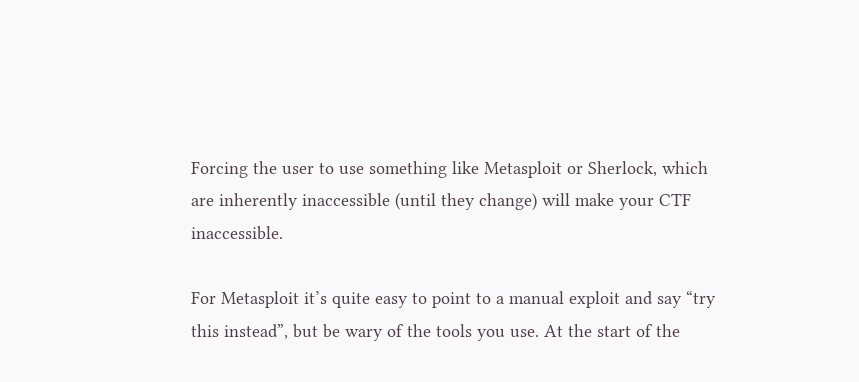Forcing the user to use something like Metasploit or Sherlock, which are inherently inaccessible (until they change) will make your CTF inaccessible.

For Metasploit it’s quite easy to point to a manual exploit and say “try this instead”, but be wary of the tools you use. At the start of the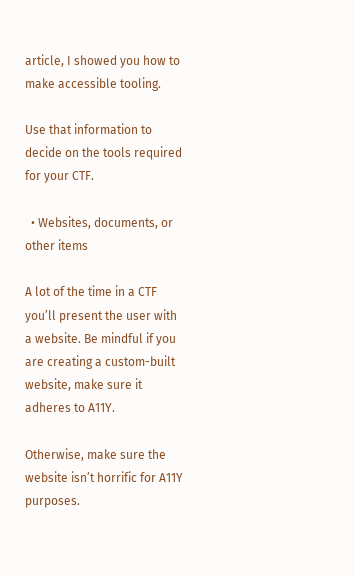article, I showed you how to make accessible tooling.

Use that information to decide on the tools required for your CTF.

  • Websites, documents, or other items

A lot of the time in a CTF you’ll present the user with a website. Be mindful if you are creating a custom-built website, make sure it adheres to A11Y.

Otherwise, make sure the website isn’t horrific for A11Y purposes.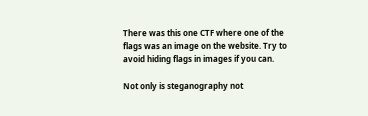There was this one CTF where one of the flags was an image on the website. Try to avoid hiding flags in images if you can.

Not only is steganography not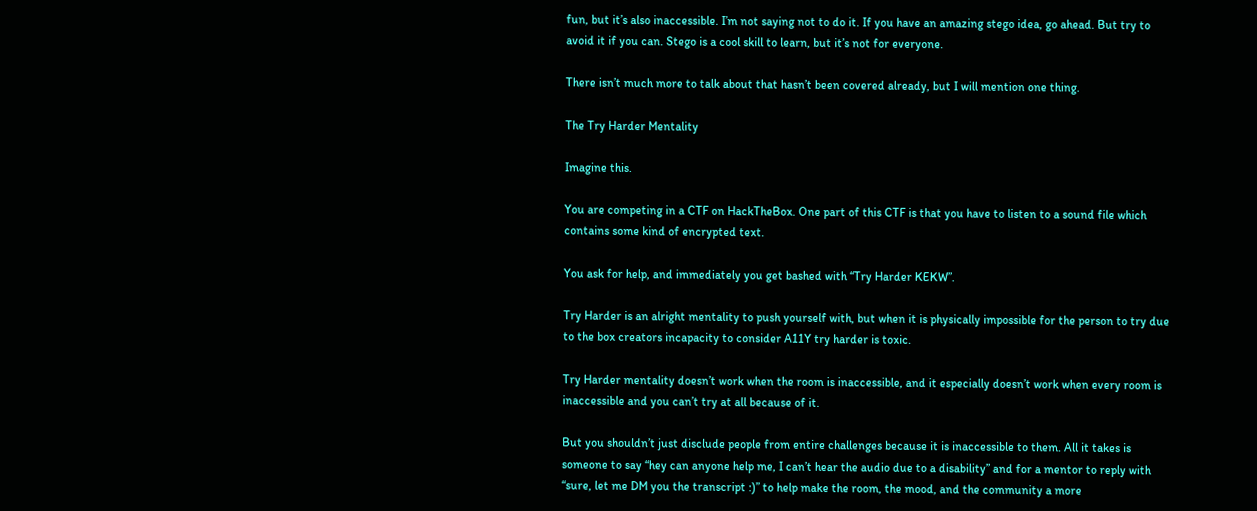fun, but it’s also inaccessible. I’m not saying not to do it. If you have an amazing stego idea, go ahead. But try to avoid it if you can. Stego is a cool skill to learn, but it’s not for everyone.

There isn’t much more to talk about that hasn’t been covered already, but I will mention one thing.

The Try Harder Mentality

Imagine this.

You are competing in a CTF on HackTheBox. One part of this CTF is that you have to listen to a sound file which contains some kind of encrypted text.

You ask for help, and immediately you get bashed with “Try Harder KEKW”.

Try Harder is an alright mentality to push yourself with, but when it is physically impossible for the person to try due to the box creators incapacity to consider A11Y try harder is toxic.

Try Harder mentality doesn’t work when the room is inaccessible, and it especially doesn’t work when every room is inaccessible and you can’t try at all because of it.

But you shouldn’t just disclude people from entire challenges because it is inaccessible to them. All it takes is someone to say “hey can anyone help me, I can’t hear the audio due to a disability” and for a mentor to reply with “sure, let me DM you the transcript :)” to help make the room, the mood, and the community a more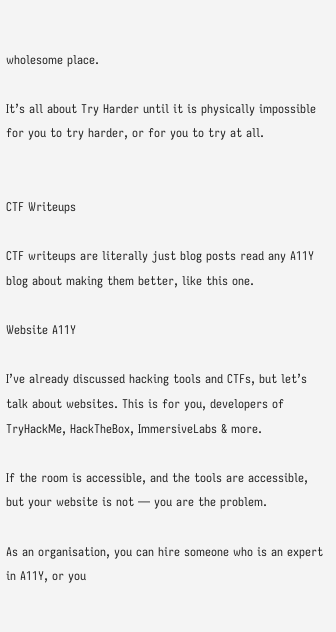wholesome place.

It’s all about Try Harder until it is physically impossible for you to try harder, or for you to try at all.


CTF Writeups

CTF writeups are literally just blog posts read any A11Y blog about making them better, like this one.

Website A11Y

I’ve already discussed hacking tools and CTFs, but let’s talk about websites. This is for you, developers of TryHackMe, HackTheBox, ImmersiveLabs & more.

If the room is accessible, and the tools are accessible, but your website is not — you are the problem.

As an organisation, you can hire someone who is an expert in A11Y, or you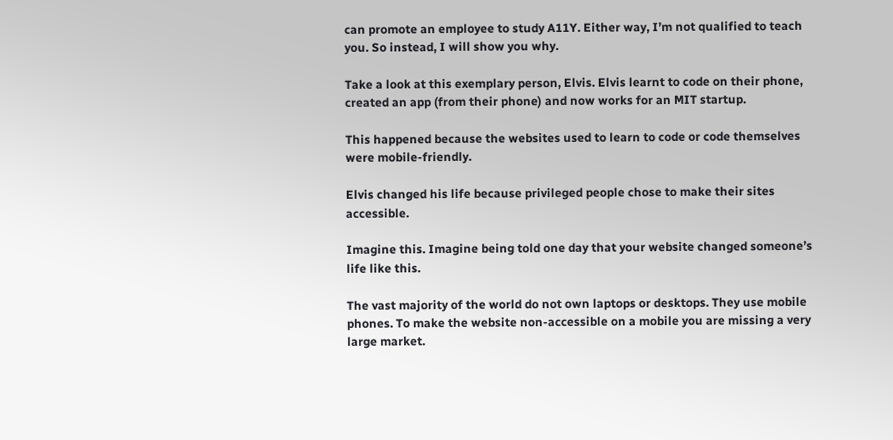can promote an employee to study A11Y. Either way, I’m not qualified to teach you. So instead, I will show you why.

Take a look at this exemplary person, Elvis. Elvis learnt to code on their phone, created an app (from their phone) and now works for an MIT startup.

This happened because the websites used to learn to code or code themselves were mobile-friendly.

Elvis changed his life because privileged people chose to make their sites accessible.

Imagine this. Imagine being told one day that your website changed someone’s life like this.

The vast majority of the world do not own laptops or desktops. They use mobile phones. To make the website non-accessible on a mobile you are missing a very large market.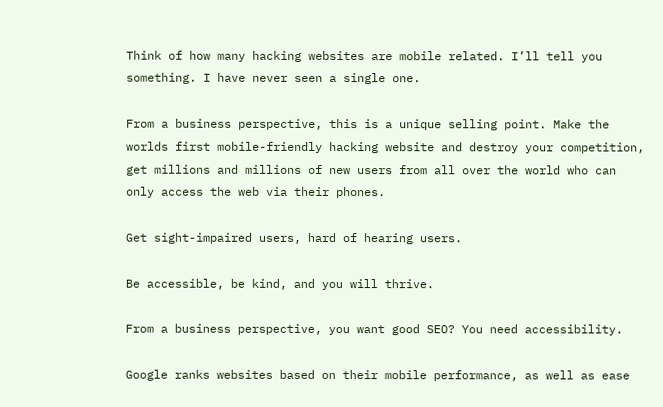Think of how many hacking websites are mobile related. I’ll tell you something. I have never seen a single one.

From a business perspective, this is a unique selling point. Make the worlds first mobile-friendly hacking website and destroy your competition, get millions and millions of new users from all over the world who can only access the web via their phones.

Get sight-impaired users, hard of hearing users.

Be accessible, be kind, and you will thrive.

From a business perspective, you want good SEO? You need accessibility.

Google ranks websites based on their mobile performance, as well as ease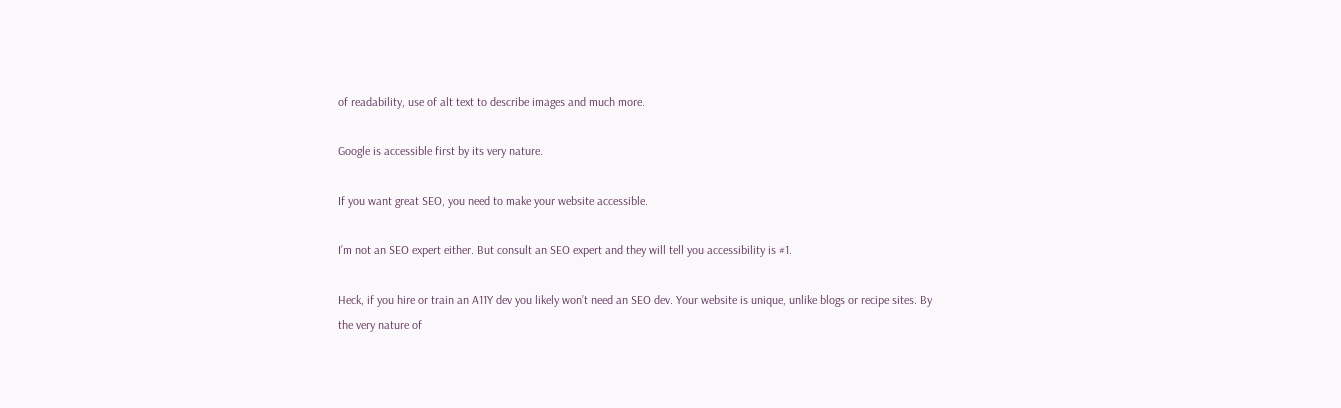of readability, use of alt text to describe images and much more.

Google is accessible first by its very nature.

If you want great SEO, you need to make your website accessible.

I’m not an SEO expert either. But consult an SEO expert and they will tell you accessibility is #1.

Heck, if you hire or train an A11Y dev you likely won’t need an SEO dev. Your website is unique, unlike blogs or recipe sites. By the very nature of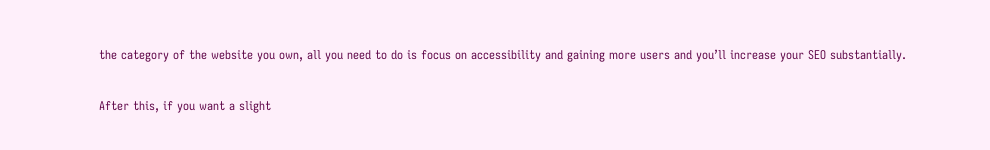the category of the website you own, all you need to do is focus on accessibility and gaining more users and you’ll increase your SEO substantially.

After this, if you want a slight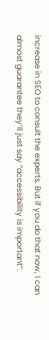increase in SEO to consult the experts. But if you do that now, I can almost guarantee they’ll just say “accessibility is important”.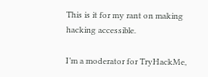This is it for my rant on making hacking accessible.

I’m a moderator for TryHackMe,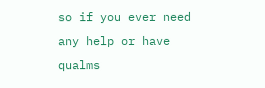so if you ever need any help or have qualms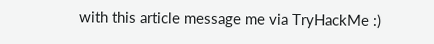with this article message me via TryHackMe :)